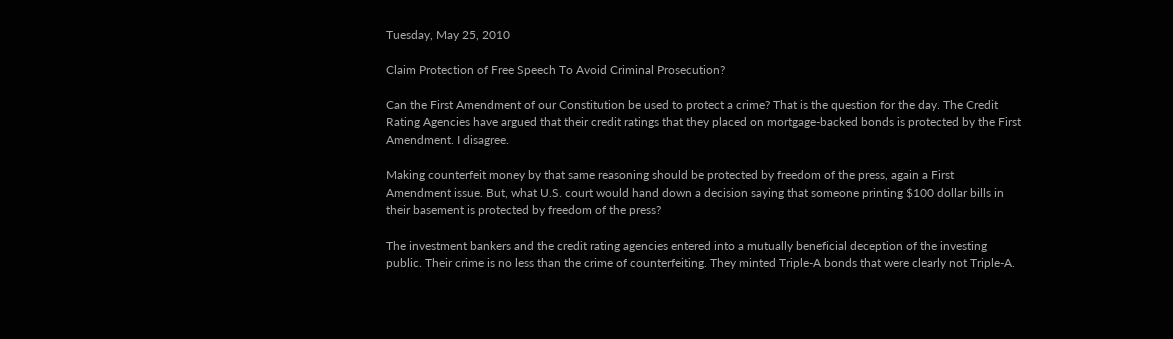Tuesday, May 25, 2010

Claim Protection of Free Speech To Avoid Criminal Prosecution?

Can the First Amendment of our Constitution be used to protect a crime? That is the question for the day. The Credit Rating Agencies have argued that their credit ratings that they placed on mortgage-backed bonds is protected by the First Amendment. I disagree.

Making counterfeit money by that same reasoning should be protected by freedom of the press, again a First Amendment issue. But, what U.S. court would hand down a decision saying that someone printing $100 dollar bills in their basement is protected by freedom of the press?

The investment bankers and the credit rating agencies entered into a mutually beneficial deception of the investing public. Their crime is no less than the crime of counterfeiting. They minted Triple-A bonds that were clearly not Triple-A.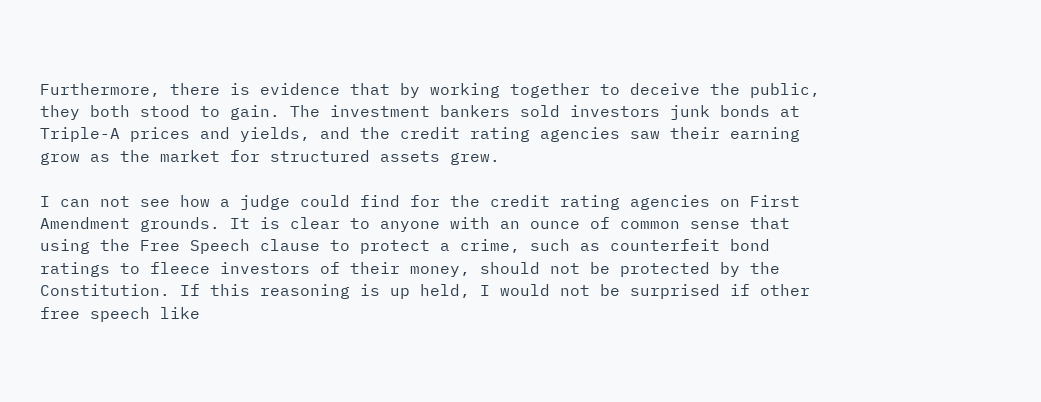Furthermore, there is evidence that by working together to deceive the public, they both stood to gain. The investment bankers sold investors junk bonds at Triple-A prices and yields, and the credit rating agencies saw their earning grow as the market for structured assets grew.

I can not see how a judge could find for the credit rating agencies on First Amendment grounds. It is clear to anyone with an ounce of common sense that using the Free Speech clause to protect a crime, such as counterfeit bond ratings to fleece investors of their money, should not be protected by the Constitution. If this reasoning is up held, I would not be surprised if other free speech like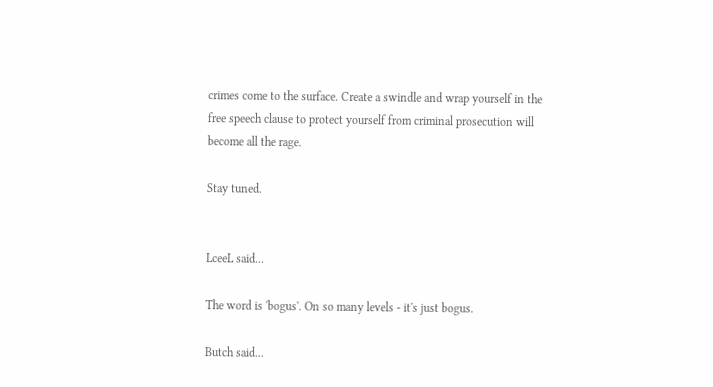crimes come to the surface. Create a swindle and wrap yourself in the free speech clause to protect yourself from criminal prosecution will become all the rage.

Stay tuned.


LceeL said...

The word is 'bogus'. On so many levels - it's just bogus.

Butch said...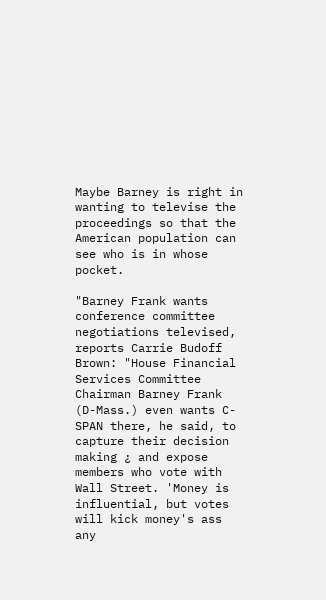Maybe Barney is right in wanting to televise the proceedings so that the American population can see who is in whose pocket.

"Barney Frank wants conference committee negotiations televised, reports Carrie Budoff Brown: "House Financial Services Committee Chairman Barney Frank (D-Mass.) even wants C-SPAN there, he said, to capture their decision making ¿ and expose members who vote with Wall Street. 'Money is influential, but votes will kick money's ass any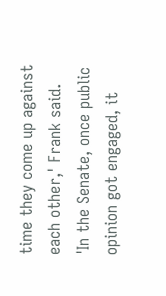time they come up against each other,' Frank said. 'In the Senate, once public opinion got engaged, it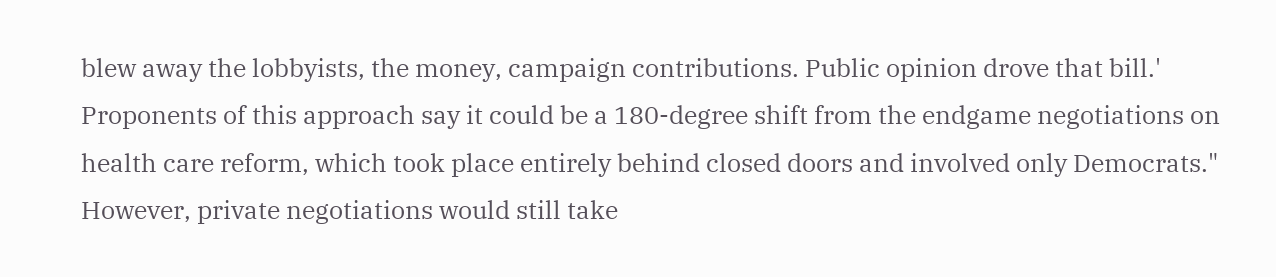blew away the lobbyists, the money, campaign contributions. Public opinion drove that bill.' Proponents of this approach say it could be a 180-degree shift from the endgame negotiations on health care reform, which took place entirely behind closed doors and involved only Democrats." However, private negotiations would still take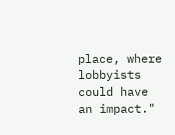place, where lobbyists could have an impact."